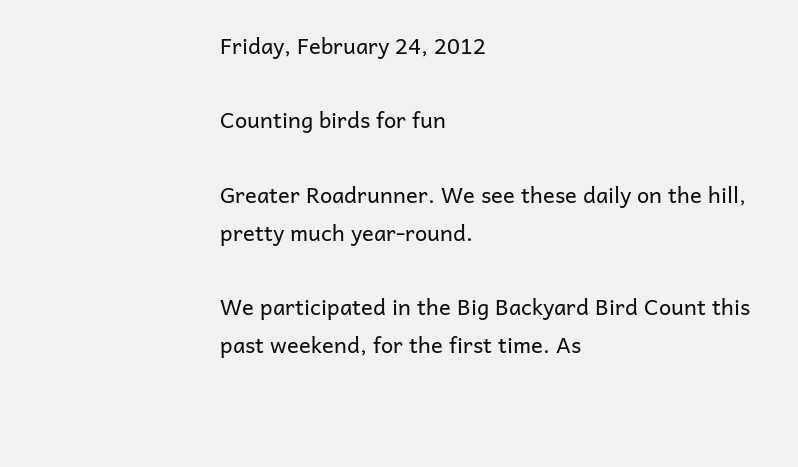Friday, February 24, 2012

Counting birds for fun

Greater Roadrunner. We see these daily on the hill, pretty much year-round.

We participated in the Big Backyard Bird Count this past weekend, for the first time. As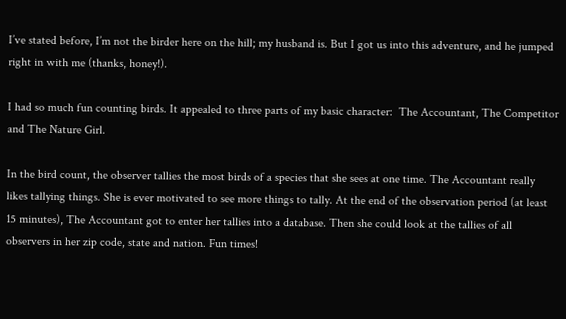I’ve stated before, I’m not the birder here on the hill; my husband is. But I got us into this adventure, and he jumped right in with me (thanks, honey!).

I had so much fun counting birds. It appealed to three parts of my basic character:  The Accountant, The Competitor and The Nature Girl.

In the bird count, the observer tallies the most birds of a species that she sees at one time. The Accountant really likes tallying things. She is ever motivated to see more things to tally. At the end of the observation period (at least 15 minutes), The Accountant got to enter her tallies into a database. Then she could look at the tallies of all observers in her zip code, state and nation. Fun times!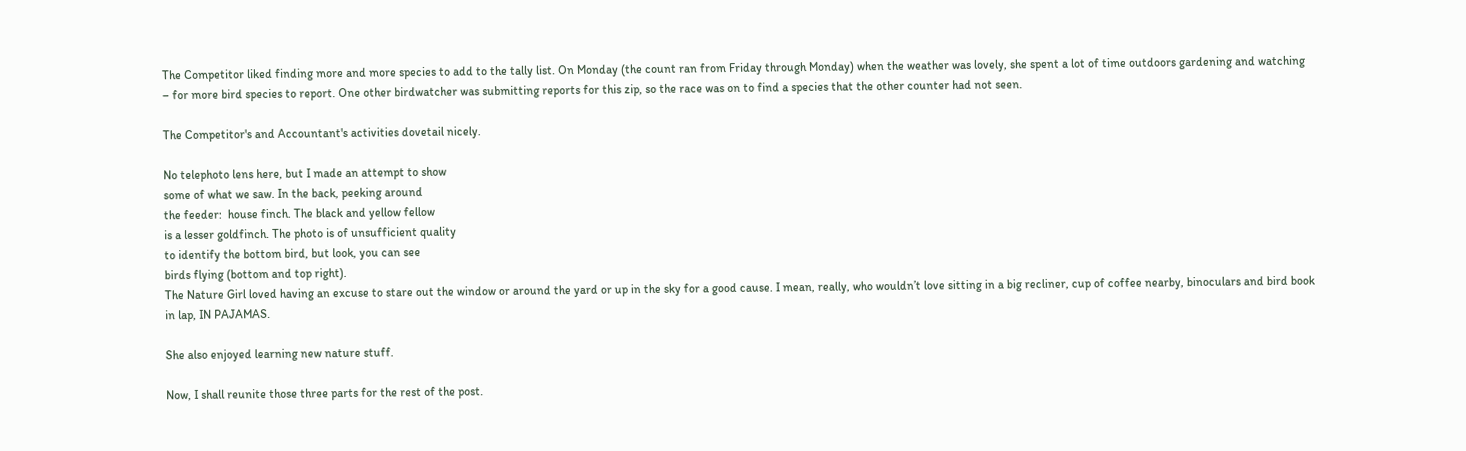The Competitor liked finding more and more species to add to the tally list. On Monday (the count ran from Friday through Monday) when the weather was lovely, she spent a lot of time outdoors gardening and watching – for more bird species to report. One other birdwatcher was submitting reports for this zip, so the race was on to find a species that the other counter had not seen.

The Competitor's and Accountant's activities dovetail nicely.

No telephoto lens here, but I made an attempt to show
some of what we saw. In the back, peeking around
the feeder:  house finch. The black and yellow fellow
is a lesser goldfinch. The photo is of unsufficient quality
to identify the bottom bird, but look, you can see
birds flying (bottom and top right).
The Nature Girl loved having an excuse to stare out the window or around the yard or up in the sky for a good cause. I mean, really, who wouldn’t love sitting in a big recliner, cup of coffee nearby, binoculars and bird book in lap, IN PAJAMAS.

She also enjoyed learning new nature stuff.

Now, I shall reunite those three parts for the rest of the post.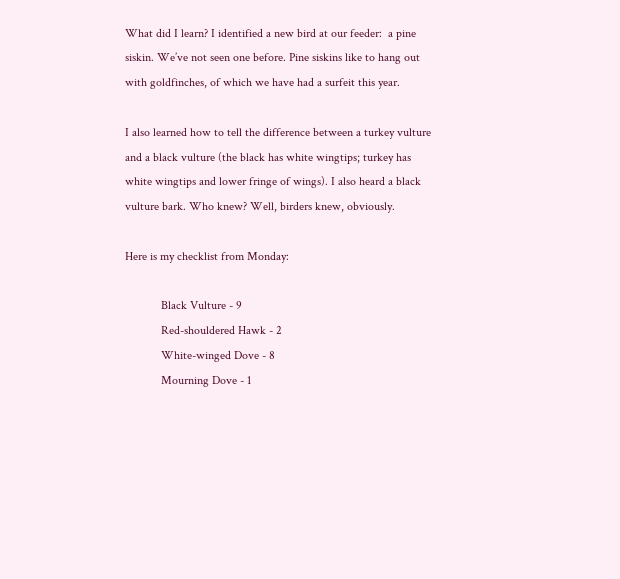What did I learn? I identified a new bird at our feeder:  a pine siskin. We’ve not seen one before. Pine siskins like to hang out with goldfinches, of which we have had a surfeit this year.

I also learned how to tell the difference between a turkey vulture and a black vulture (the black has white wingtips; turkey has white wingtips and lower fringe of wings). I also heard a black vulture bark. Who knew? Well, birders knew, obviously.

Here is my checklist from Monday:

            Black Vulture - 9
            Red-shouldered Hawk - 2
            White-winged Dove - 8
            Mourning Dove - 1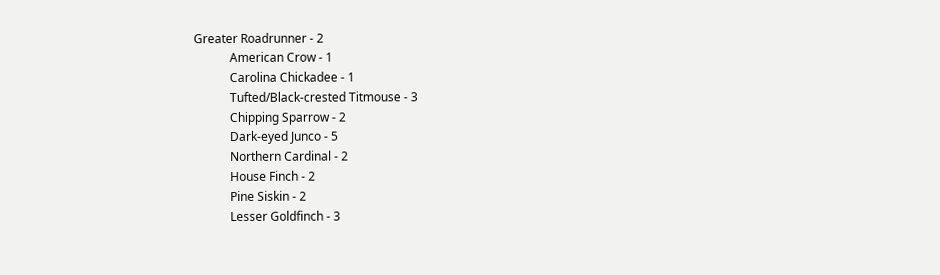Greater Roadrunner - 2
            American Crow - 1
            Carolina Chickadee - 1
            Tufted/Black-crested Titmouse - 3
            Chipping Sparrow - 2
            Dark-eyed Junco - 5
            Northern Cardinal - 2
            House Finch - 2
            Pine Siskin - 2
            Lesser Goldfinch - 3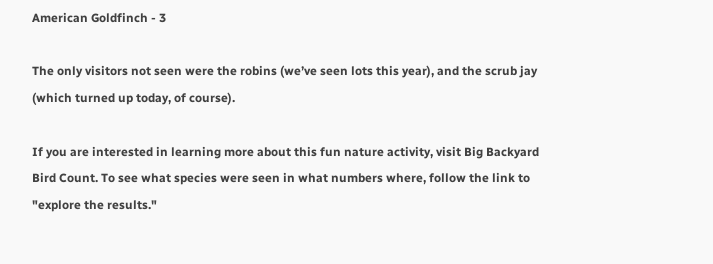American Goldfinch - 3

The only visitors not seen were the robins (we’ve seen lots this year), and the scrub jay (which turned up today, of course).

If you are interested in learning more about this fun nature activity, visit Big Backyard Bird Count. To see what species were seen in what numbers where, follow the link to "explore the results."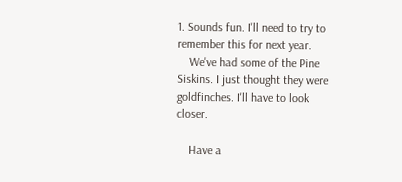1. Sounds fun. I'll need to try to remember this for next year.
    We've had some of the Pine Siskins. I just thought they were goldfinches. I'll have to look closer.

    Have a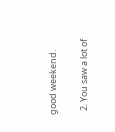good weekend.

  2. You saw a lot of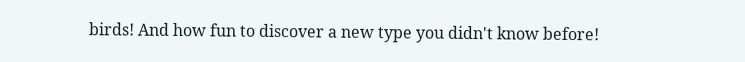birds! And how fun to discover a new type you didn't know before!